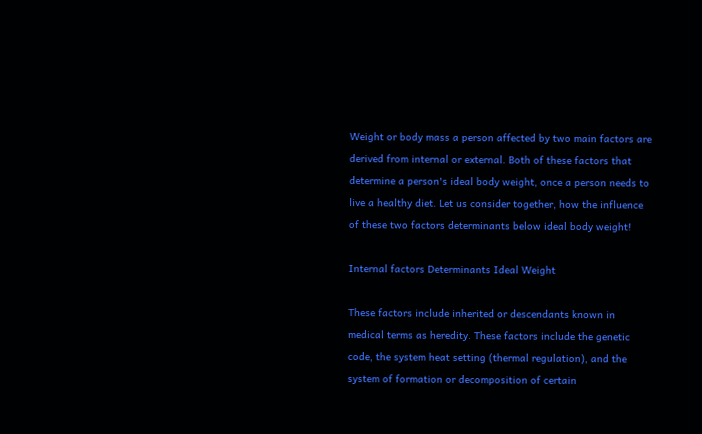Weight or body mass a person affected by two main factors are derived from internal or external. Both of these factors that determine a person's ideal body weight, once a person needs to live a healthy diet. Let us consider together, how the influence of these two factors determinants below ideal body weight!

Internal factors Determinants Ideal Weight

These factors include inherited or descendants known in medical terms as heredity. These factors include the genetic code, the system heat setting (thermal regulation), and the system of formation or decomposition of certain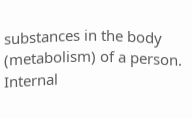substances in the body (metabolism) of a person. Internal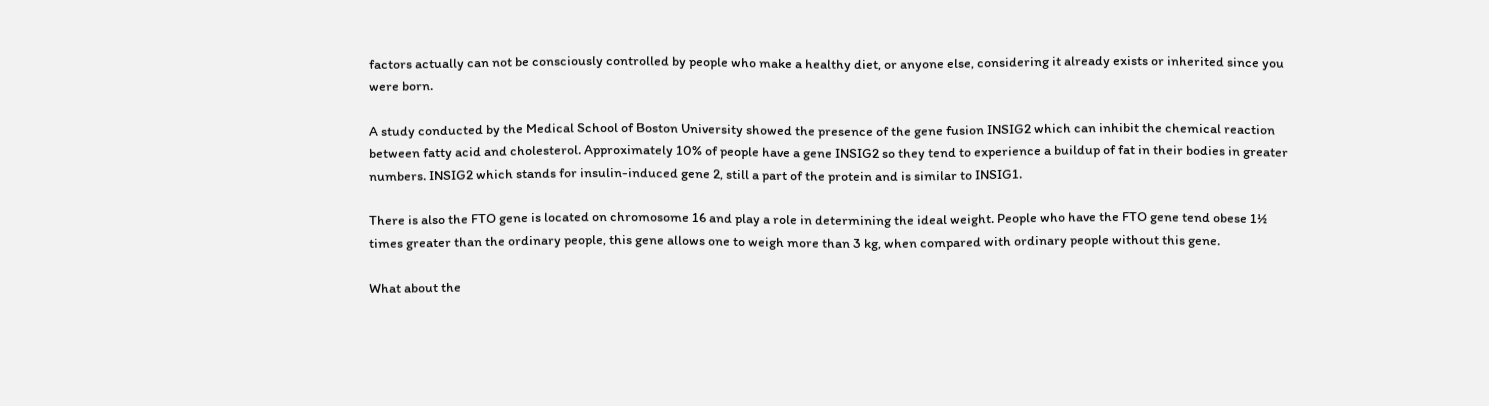factors actually can not be consciously controlled by people who make a healthy diet, or anyone else, considering it already exists or inherited since you were born.

A study conducted by the Medical School of Boston University showed the presence of the gene fusion INSIG2 which can inhibit the chemical reaction between fatty acid and cholesterol. Approximately 10% of people have a gene INSIG2 so they tend to experience a buildup of fat in their bodies in greater numbers. INSIG2 which stands for insulin-induced gene 2, still a part of the protein and is similar to INSIG1.

There is also the FTO gene is located on chromosome 16 and play a role in determining the ideal weight. People who have the FTO gene tend obese 1½ times greater than the ordinary people, this gene allows one to weigh more than 3 kg, when compared with ordinary people without this gene.

What about the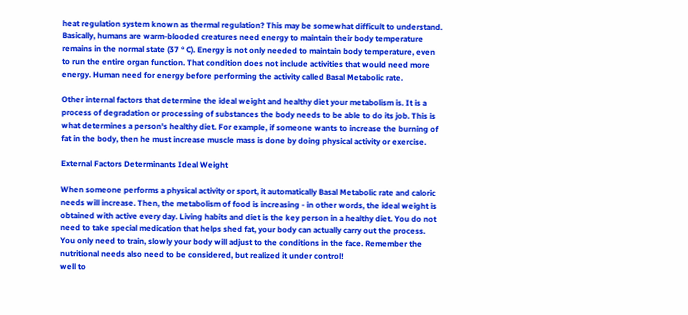heat regulation system known as thermal regulation? This may be somewhat difficult to understand. Basically, humans are warm-blooded creatures need energy to maintain their body temperature remains in the normal state (37 ° C). Energy is not only needed to maintain body temperature, even to run the entire organ function. That condition does not include activities that would need more energy. Human need for energy before performing the activity called Basal Metabolic rate.

Other internal factors that determine the ideal weight and healthy diet your metabolism is. It is a process of degradation or processing of substances the body needs to be able to do its job. This is what determines a person's healthy diet. For example, if someone wants to increase the burning of fat in the body, then he must increase muscle mass is done by doing physical activity or exercise.

External Factors Determinants Ideal Weight

When someone performs a physical activity or sport, it automatically Basal Metabolic rate and caloric needs will increase. Then, the metabolism of food is increasing - in other words, the ideal weight is obtained with active every day. Living habits and diet is the key person in a healthy diet. You do not need to take special medication that helps shed fat, your body can actually carry out the process. You only need to train, slowly your body will adjust to the conditions in the face. Remember the nutritional needs also need to be considered, but realized it under control!
well to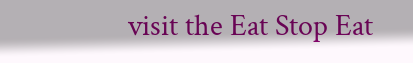visit the Eat Stop Eat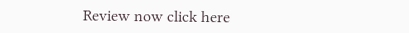Review now click here